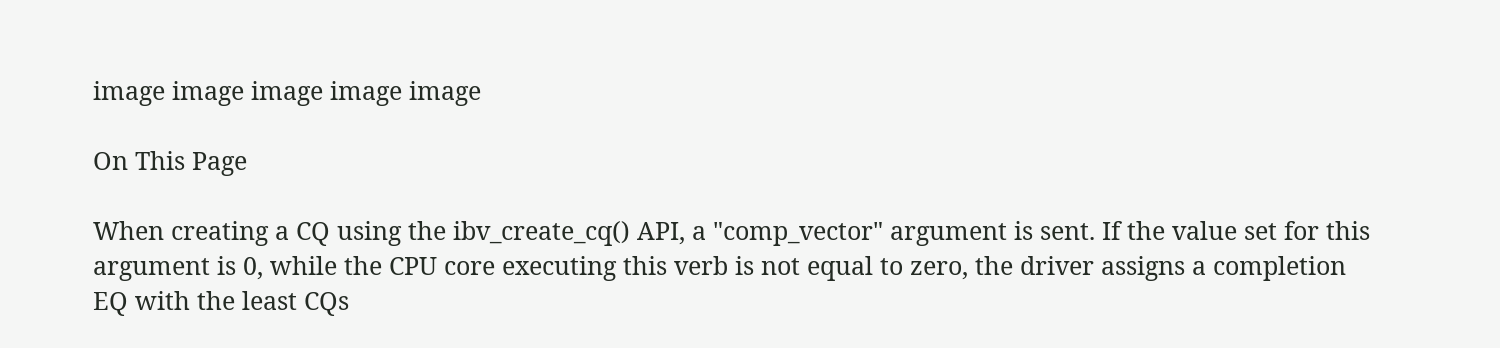image image image image image

On This Page

When creating a CQ using the ibv_create_cq() API, a "comp_vector" argument is sent. If the value set for this argument is 0, while the CPU core executing this verb is not equal to zero, the driver assigns a completion EQ with the least CQs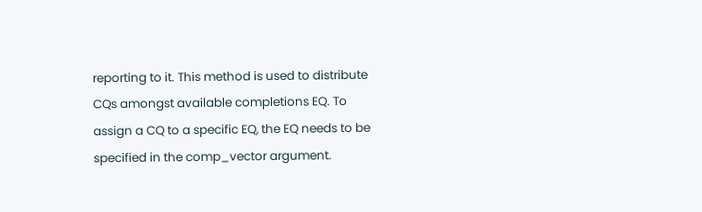reporting to it. This method is used to distribute CQs amongst available completions EQ. To assign a CQ to a specific EQ, the EQ needs to be specified in the comp_vector argument.